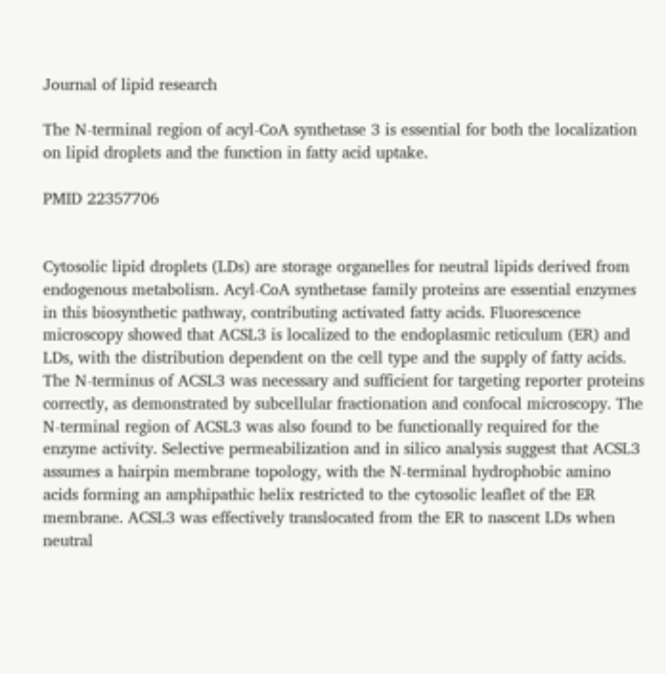Journal of lipid research

The N-terminal region of acyl-CoA synthetase 3 is essential for both the localization on lipid droplets and the function in fatty acid uptake.

PMID 22357706


Cytosolic lipid droplets (LDs) are storage organelles for neutral lipids derived from endogenous metabolism. Acyl-CoA synthetase family proteins are essential enzymes in this biosynthetic pathway, contributing activated fatty acids. Fluorescence microscopy showed that ACSL3 is localized to the endoplasmic reticulum (ER) and LDs, with the distribution dependent on the cell type and the supply of fatty acids. The N-terminus of ACSL3 was necessary and sufficient for targeting reporter proteins correctly, as demonstrated by subcellular fractionation and confocal microscopy. The N-terminal region of ACSL3 was also found to be functionally required for the enzyme activity. Selective permeabilization and in silico analysis suggest that ACSL3 assumes a hairpin membrane topology, with the N-terminal hydrophobic amino acids forming an amphipathic helix restricted to the cytosolic leaflet of the ER membrane. ACSL3 was effectively translocated from the ER to nascent LDs when neutral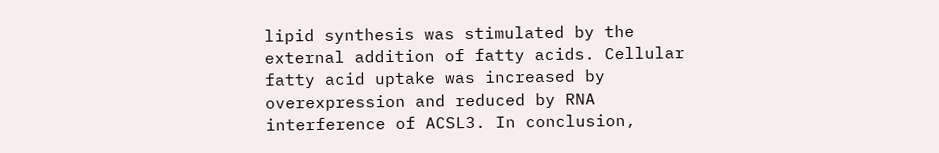lipid synthesis was stimulated by the external addition of fatty acids. Cellular fatty acid uptake was increased by overexpression and reduced by RNA interference of ACSL3. In conclusion,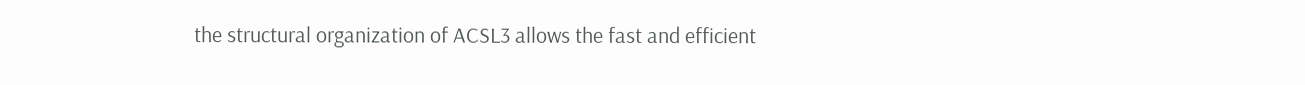the structural organization of ACSL3 allows the fast and efficient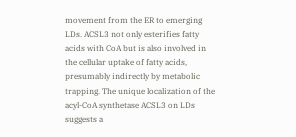movement from the ER to emerging LDs. ACSL3 not only esterifies fatty acids with CoA but is also involved in the cellular uptake of fatty acids, presumably indirectly by metabolic trapping. The unique localization of the acyl-CoA synthetase ACSL3 on LDs suggests a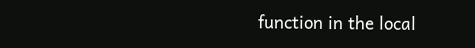function in the local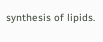synthesis of lipids.